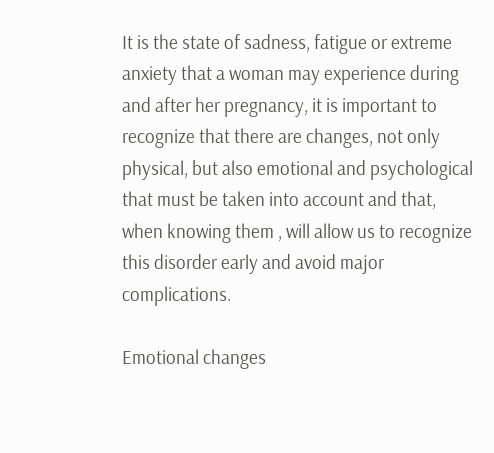It is the state of sadness, fatigue or extreme anxiety that a woman may experience during and after her pregnancy, it is important to recognize that there are changes, not only physical, but also emotional and psychological that must be taken into account and that, when knowing them , will allow us to recognize this disorder early and avoid major complications.

Emotional changes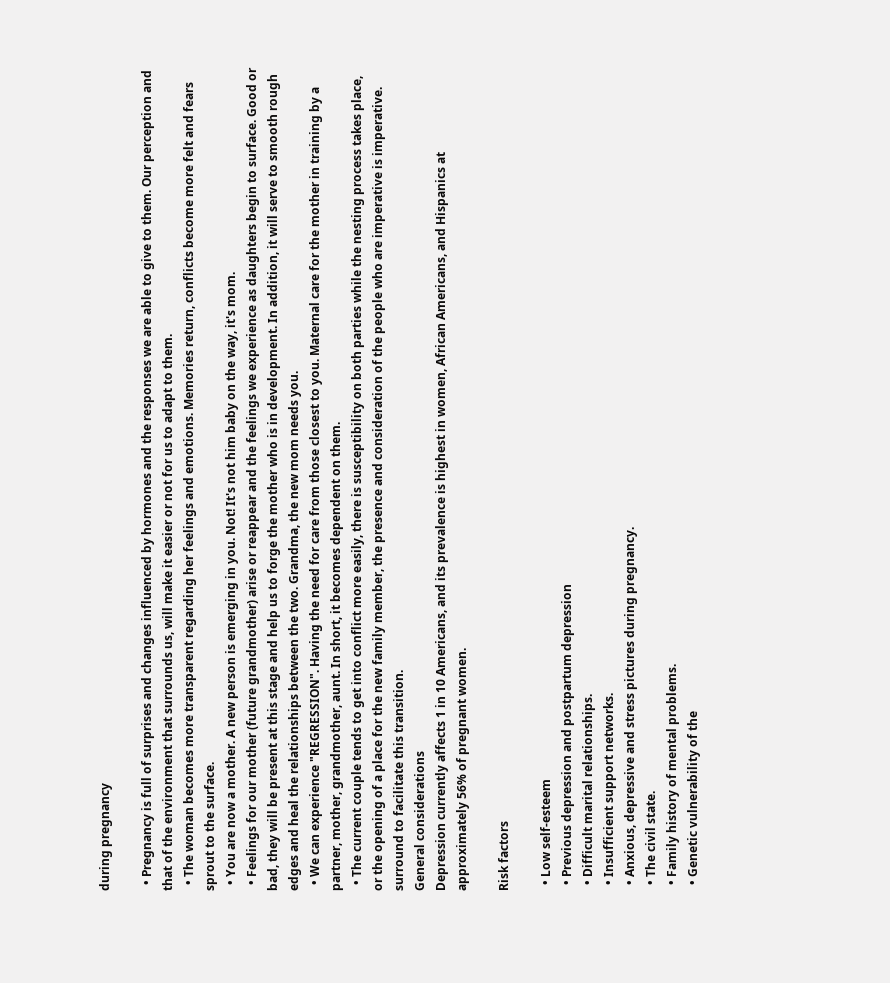during pregnancy

  • Pregnancy is full of surprises and changes influenced by hormones and the responses we are able to give to them. Our perception and that of the environment that surrounds us, will make it easier or not for us to adapt to them.
  • The woman becomes more transparent regarding her feelings and emotions. Memories return, conflicts become more felt and fears sprout to the surface.
  • You are now a mother. A new person is emerging in you. Not! It's not him baby on the way, it's mom.
  • Feelings for our mother (future grandmother) arise or reappear and the feelings we experience as daughters begin to surface. Good or bad, they will be present at this stage and help us to forge the mother who is in development. In addition, it will serve to smooth rough edges and heal the relationships between the two. Grandma, the new mom needs you.
  • We can experience "REGRESSION". Having the need for care from those closest to you. Maternal care for the mother in training by a partner, mother, grandmother, aunt. In short, it becomes dependent on them.
  • The current couple tends to get into conflict more easily, there is susceptibility on both parties while the nesting process takes place, or the opening of a place for the new family member, the presence and consideration of the people who are imperative is imperative. surround to facilitate this transition.
General considerations
Depression currently affects 1 in 10 Americans, and its prevalence is highest in women, African Americans, and Hispanics at approximately 56% of pregnant women.

Risk factors

  • Low self-esteem
  • Previous depression and postpartum depression
  • Difficult marital relationships.
  • Insufficient support networks.
  • Anxious, depressive and stress pictures during pregnancy.
  • The civil state.
  • Family history of mental problems.
  • Genetic vulnerability of the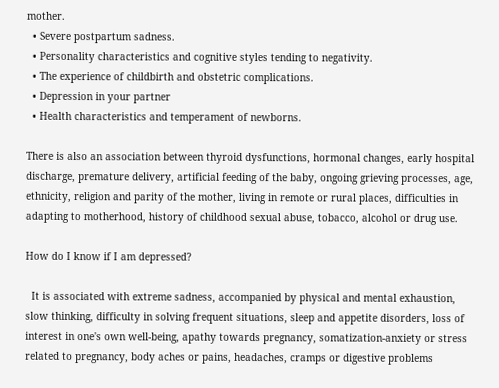mother.
  • Severe postpartum sadness.
  • Personality characteristics and cognitive styles tending to negativity.
  • The experience of childbirth and obstetric complications.
  • Depression in your partner
  • Health characteristics and temperament of newborns.

There is also an association between thyroid dysfunctions, hormonal changes, early hospital discharge, premature delivery, artificial feeding of the baby, ongoing grieving processes, age, ethnicity, religion and parity of the mother, living in remote or rural places, difficulties in adapting to motherhood, history of childhood sexual abuse, tobacco, alcohol or drug use.

How do I know if I am depressed?

  It is associated with extreme sadness, accompanied by physical and mental exhaustion, slow thinking, difficulty in solving frequent situations, sleep and appetite disorders, loss of interest in one's own well-being, apathy towards pregnancy, somatization-anxiety or stress related to pregnancy, body aches or pains, headaches, cramps or digestive problems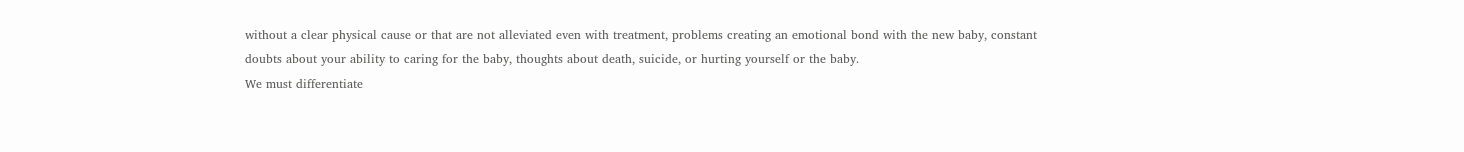without a clear physical cause or that are not alleviated even with treatment, problems creating an emotional bond with the new baby, constant doubts about your ability to caring for the baby, thoughts about death, suicide, or hurting yourself or the baby.
We must differentiate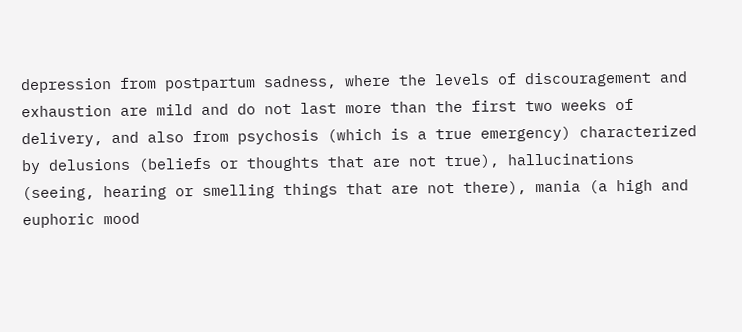depression from postpartum sadness, where the levels of discouragement and exhaustion are mild and do not last more than the first two weeks of delivery, and also from psychosis (which is a true emergency) characterized by delusions (beliefs or thoughts that are not true), hallucinations (seeing, hearing or smelling things that are not there), mania (a high and euphoric mood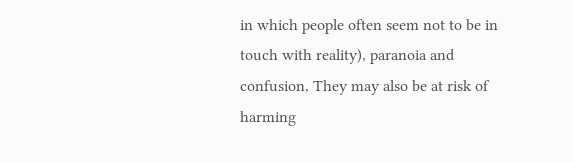in which people often seem not to be in touch with reality), paranoia and confusion, They may also be at risk of harming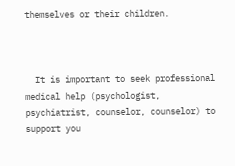themselves or their children.



  It is important to seek professional medical help (psychologist, psychiatrist, counselor, counselor) to support you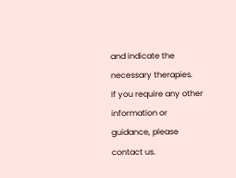and indicate the necessary therapies.
If you require any other information or guidance, please contact us.